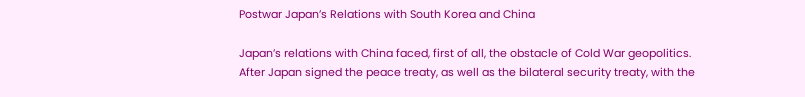Postwar Japan’s Relations with South Korea and China

Japan’s relations with China faced, first of all, the obstacle of Cold War geopolitics. After Japan signed the peace treaty, as well as the bilateral security treaty, with the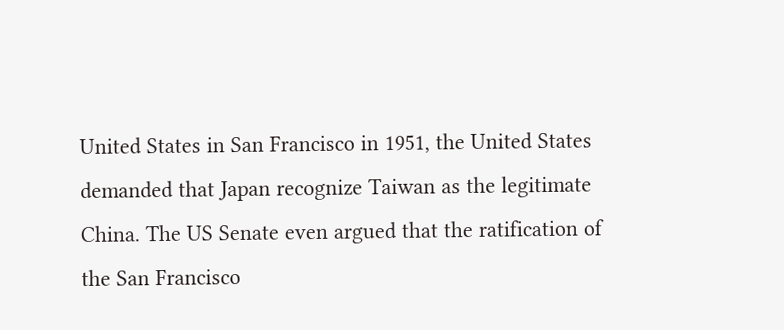United States in San Francisco in 1951, the United States demanded that Japan recognize Taiwan as the legitimate China. The US Senate even argued that the ratification of the San Francisco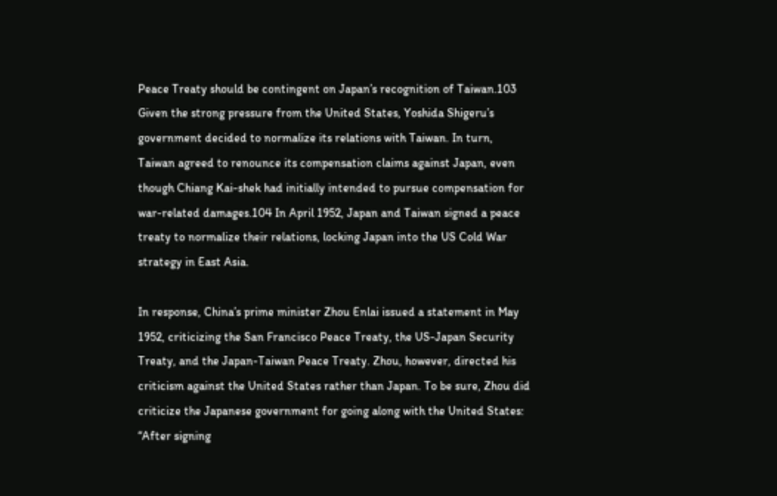Peace Treaty should be contingent on Japan’s recognition of Taiwan.103 Given the strong pressure from the United States, Yoshida Shigeru’s government decided to normalize its relations with Taiwan. In turn, Taiwan agreed to renounce its compensation claims against Japan, even though Chiang Kai-shek had initially intended to pursue compensation for war-related damages.104 In April 1952, Japan and Taiwan signed a peace treaty to normalize their relations, locking Japan into the US Cold War strategy in East Asia.

In response, China’s prime minister Zhou Enlai issued a statement in May 1952, criticizing the San Francisco Peace Treaty, the US-Japan Security Treaty, and the Japan-Taiwan Peace Treaty. Zhou, however, directed his criticism against the United States rather than Japan. To be sure, Zhou did criticize the Japanese government for going along with the United States: “After signing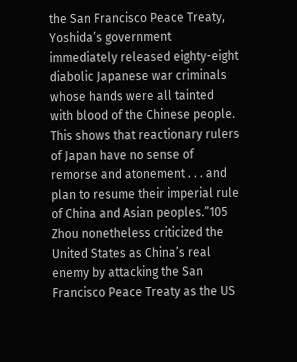the San Francisco Peace Treaty, Yoshida’s government immediately released eighty-eight diabolic Japanese war criminals whose hands were all tainted with blood of the Chinese people. This shows that reactionary rulers of Japan have no sense of remorse and atonement . . . and plan to resume their imperial rule of China and Asian peoples.”105 Zhou nonetheless criticized the United States as China’s real enemy by attacking the San Francisco Peace Treaty as the US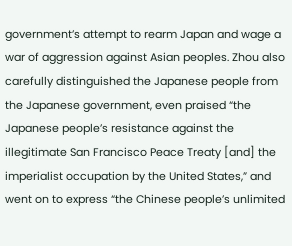government’s attempt to rearm Japan and wage a war of aggression against Asian peoples. Zhou also carefully distinguished the Japanese people from the Japanese government, even praised “the Japanese people’s resistance against the illegitimate San Francisco Peace Treaty [and] the imperialist occupation by the United States,” and went on to express “the Chinese people’s unlimited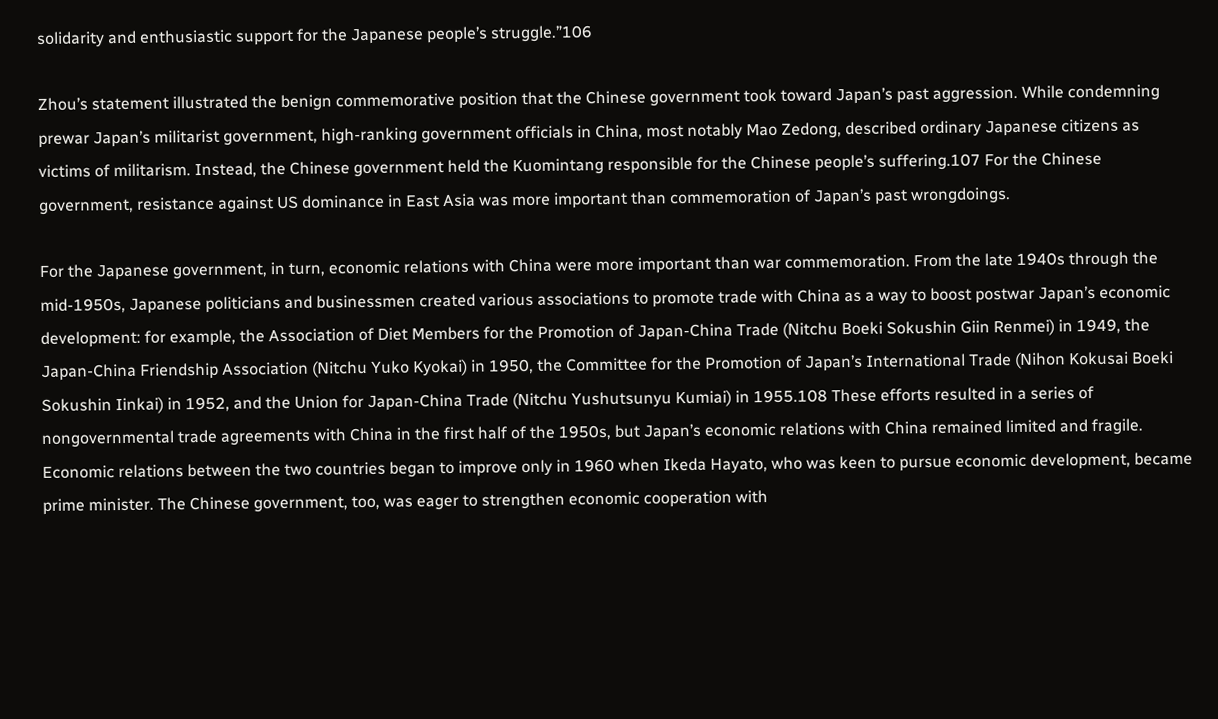solidarity and enthusiastic support for the Japanese people’s struggle.”106

Zhou’s statement illustrated the benign commemorative position that the Chinese government took toward Japan’s past aggression. While condemning prewar Japan’s militarist government, high-ranking government officials in China, most notably Mao Zedong, described ordinary Japanese citizens as victims of militarism. Instead, the Chinese government held the Kuomintang responsible for the Chinese people’s suffering.107 For the Chinese government, resistance against US dominance in East Asia was more important than commemoration of Japan’s past wrongdoings.

For the Japanese government, in turn, economic relations with China were more important than war commemoration. From the late 1940s through the mid-1950s, Japanese politicians and businessmen created various associations to promote trade with China as a way to boost postwar Japan’s economic development: for example, the Association of Diet Members for the Promotion of Japan-China Trade (Nitchu Boeki Sokushin Giin Renmei) in 1949, the Japan-China Friendship Association (Nitchu Yuko Kyokai) in 1950, the Committee for the Promotion of Japan’s International Trade (Nihon Kokusai Boeki Sokushin Iinkai) in 1952, and the Union for Japan-China Trade (Nitchu Yushutsunyu Kumiai) in 1955.108 These efforts resulted in a series of nongovernmental trade agreements with China in the first half of the 1950s, but Japan’s economic relations with China remained limited and fragile. Economic relations between the two countries began to improve only in 1960 when Ikeda Hayato, who was keen to pursue economic development, became prime minister. The Chinese government, too, was eager to strengthen economic cooperation with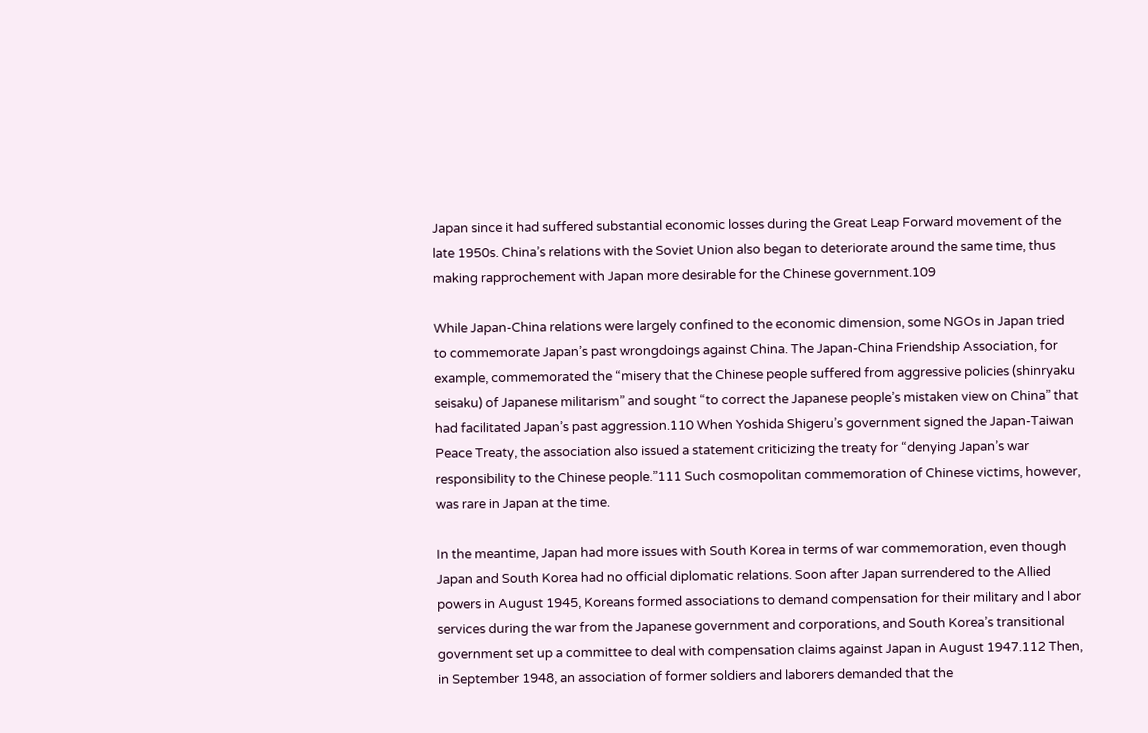Japan since it had suffered substantial economic losses during the Great Leap Forward movement of the late 1950s. China’s relations with the Soviet Union also began to deteriorate around the same time, thus making rapprochement with Japan more desirable for the Chinese government.109

While Japan-China relations were largely confined to the economic dimension, some NGOs in Japan tried to commemorate Japan’s past wrongdoings against China. The Japan-China Friendship Association, for example, commemorated the “misery that the Chinese people suffered from aggressive policies (shinryaku seisaku) of Japanese militarism” and sought “to correct the Japanese people’s mistaken view on China” that had facilitated Japan’s past aggression.110 When Yoshida Shigeru’s government signed the Japan-Taiwan Peace Treaty, the association also issued a statement criticizing the treaty for “denying Japan’s war responsibility to the Chinese people.”111 Such cosmopolitan commemoration of Chinese victims, however, was rare in Japan at the time.

In the meantime, Japan had more issues with South Korea in terms of war commemoration, even though Japan and South Korea had no official diplomatic relations. Soon after Japan surrendered to the Allied powers in August 1945, Koreans formed associations to demand compensation for their military and l abor services during the war from the Japanese government and corporations, and South Korea’s transitional government set up a committee to deal with compensation claims against Japan in August 1947.112 Then, in September 1948, an association of former soldiers and laborers demanded that the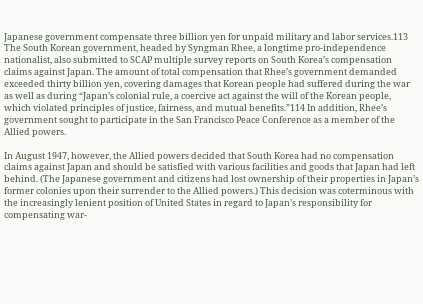Japanese government compensate three billion yen for unpaid military and labor services.113 The South Korean government, headed by Syngman Rhee, a longtime pro-independence nationalist, also submitted to SCAP multiple survey reports on South Korea’s compensation claims against Japan. The amount of total compensation that Rhee’s government demanded exceeded thirty billion yen, covering damages that Korean people had suffered during the war as well as during “Japan’s colonial rule, a coercive act against the will of the Korean people, which violated principles of justice, fairness, and mutual benefits.”114 In addition, Rhee’s government sought to participate in the San Francisco Peace Conference as a member of the Allied powers.

In August 1947, however, the Allied powers decided that South Korea had no compensation claims against Japan and should be satisfied with various facilities and goods that Japan had left behind. (The Japanese government and citizens had lost ownership of their properties in Japan’s former colonies upon their surrender to the Allied powers.) This decision was coterminous with the increasingly lenient position of United States in regard to Japan’s responsibility for compensating war-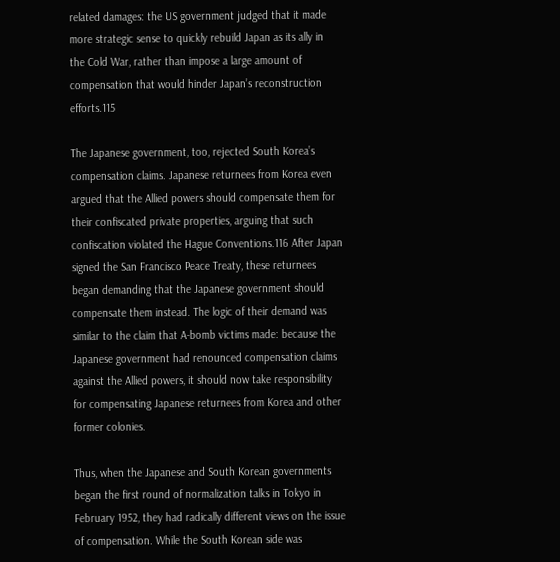related damages: the US government judged that it made more strategic sense to quickly rebuild Japan as its ally in the Cold War, rather than impose a large amount of compensation that would hinder Japan’s reconstruction efforts.115

The Japanese government, too, rejected South Korea’s compensation claims. Japanese returnees from Korea even argued that the Allied powers should compensate them for their confiscated private properties, arguing that such confiscation violated the Hague Conventions.116 After Japan signed the San Francisco Peace Treaty, these returnees began demanding that the Japanese government should compensate them instead. The logic of their demand was similar to the claim that A-bomb victims made: because the Japanese government had renounced compensation claims against the Allied powers, it should now take responsibility for compensating Japanese returnees from Korea and other former colonies.

Thus, when the Japanese and South Korean governments began the first round of normalization talks in Tokyo in February 1952, they had radically different views on the issue of compensation. While the South Korean side was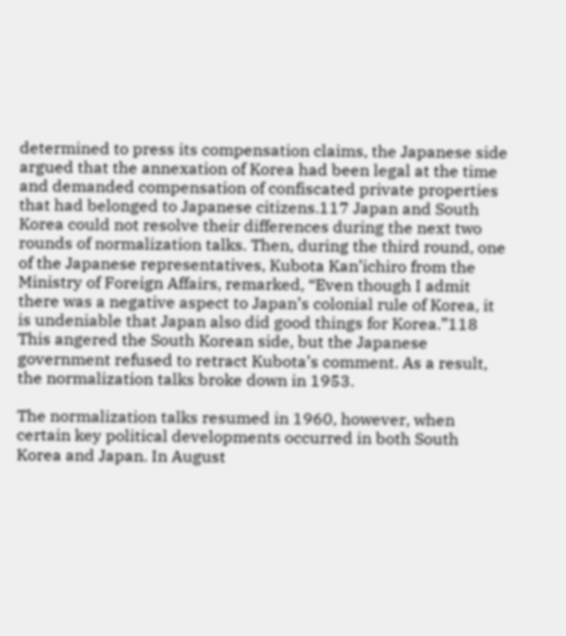determined to press its compensation claims, the Japanese side argued that the annexation of Korea had been legal at the time and demanded compensation of confiscated private properties that had belonged to Japanese citizens.117 Japan and South Korea could not resolve their differences during the next two rounds of normalization talks. Then, during the third round, one of the Japanese representatives, Kubota Kan’ichiro from the Ministry of Foreign Affairs, remarked, “Even though I admit there was a negative aspect to Japan’s colonial rule of Korea, it is undeniable that Japan also did good things for Korea.”118 This angered the South Korean side, but the Japanese government refused to retract Kubota’s comment. As a result, the normalization talks broke down in 1953.

The normalization talks resumed in 1960, however, when certain key political developments occurred in both South Korea and Japan. In August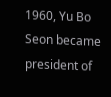1960, Yu Bo Seon became president of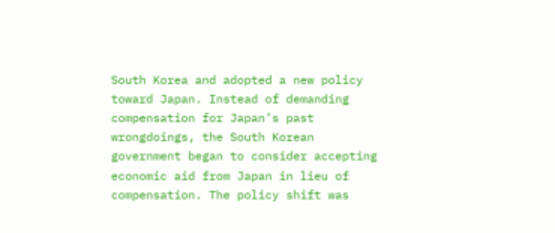South Korea and adopted a new policy toward Japan. Instead of demanding compensation for Japan’s past wrongdoings, the South Korean government began to consider accepting economic aid from Japan in lieu of compensation. The policy shift was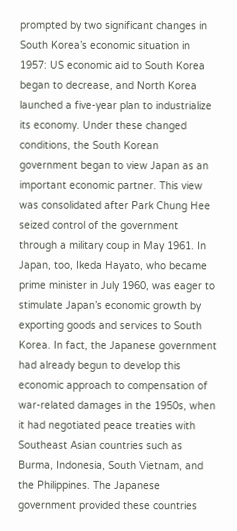prompted by two significant changes in South Korea’s economic situation in 1957: US economic aid to South Korea began to decrease, and North Korea launched a five-year plan to industrialize its economy. Under these changed conditions, the South Korean government began to view Japan as an important economic partner. This view was consolidated after Park Chung Hee seized control of the government through a military coup in May 1961. In Japan, too, Ikeda Hayato, who became prime minister in July 1960, was eager to stimulate Japan’s economic growth by exporting goods and services to South Korea. In fact, the Japanese government had already begun to develop this economic approach to compensation of war-related damages in the 1950s, when it had negotiated peace treaties with Southeast Asian countries such as Burma, Indonesia, South Vietnam, and the Philippines. The Japanese government provided these countries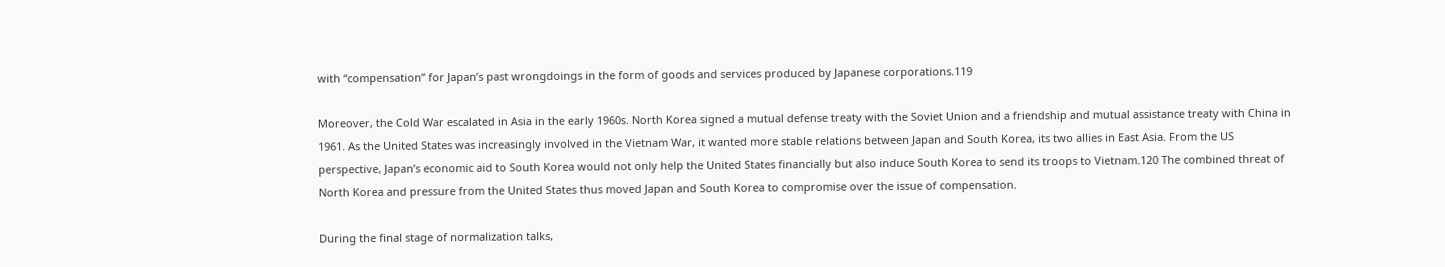with “compensation” for Japan’s past wrongdoings in the form of goods and services produced by Japanese corporations.119

Moreover, the Cold War escalated in Asia in the early 1960s. North Korea signed a mutual defense treaty with the Soviet Union and a friendship and mutual assistance treaty with China in 1961. As the United States was increasingly involved in the Vietnam War, it wanted more stable relations between Japan and South Korea, its two allies in East Asia. From the US perspective, Japan’s economic aid to South Korea would not only help the United States financially but also induce South Korea to send its troops to Vietnam.120 The combined threat of North Korea and pressure from the United States thus moved Japan and South Korea to compromise over the issue of compensation.

During the final stage of normalization talks,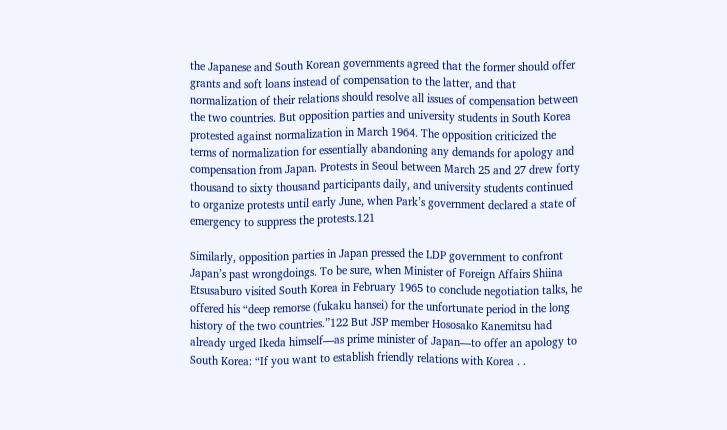the Japanese and South Korean governments agreed that the former should offer grants and soft loans instead of compensation to the latter, and that normalization of their relations should resolve all issues of compensation between the two countries. But opposition parties and university students in South Korea protested against normalization in March 1964. The opposition criticized the terms of normalization for essentially abandoning any demands for apology and compensation from Japan. Protests in Seoul between March 25 and 27 drew forty thousand to sixty thousand participants daily, and university students continued to organize protests until early June, when Park’s government declared a state of emergency to suppress the protests.121

Similarly, opposition parties in Japan pressed the LDP government to confront Japan’s past wrongdoings. To be sure, when Minister of Foreign Affairs Shiina Etsusaburo visited South Korea in February 1965 to conclude negotiation talks, he offered his “deep remorse (fukaku hansei) for the unfortunate period in the long history of the two countries.”122 But JSP member Hososako Kanemitsu had already urged Ikeda himself—as prime minister of Japan—to offer an apology to South Korea: “If you want to establish friendly relations with Korea . .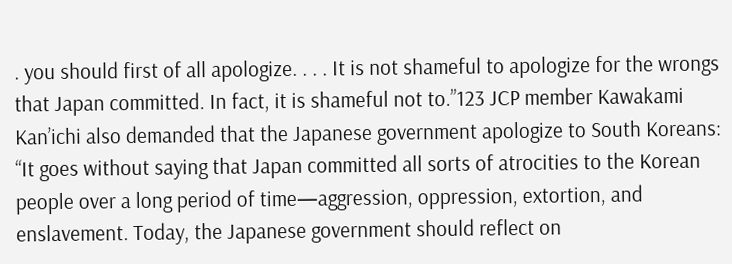. you should first of all apologize. . . . It is not shameful to apologize for the wrongs that Japan committed. In fact, it is shameful not to.”123 JCP member Kawakami Kan’ichi also demanded that the Japanese government apologize to South Koreans: “It goes without saying that Japan committed all sorts of atrocities to the Korean people over a long period of time—aggression, oppression, extortion, and enslavement. Today, the Japanese government should reflect on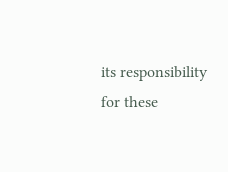its responsibility for these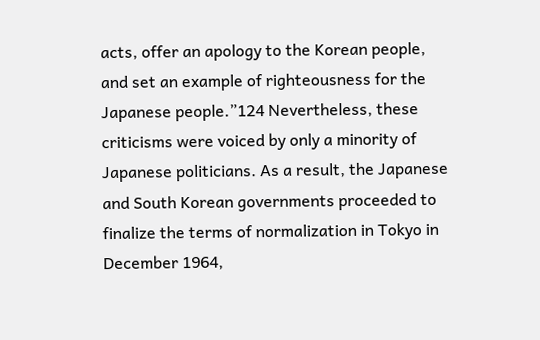acts, offer an apology to the Korean people, and set an example of righteousness for the Japanese people.”124 Nevertheless, these criticisms were voiced by only a minority of Japanese politicians. As a result, the Japanese and South Korean governments proceeded to finalize the terms of normalization in Tokyo in December 1964,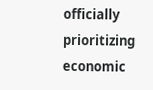officially prioritizing economic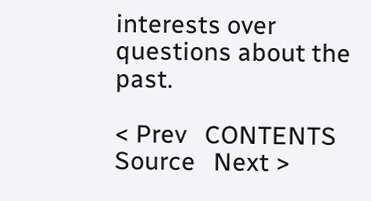interests over questions about the past.

< Prev   CONTENTS   Source   Next >